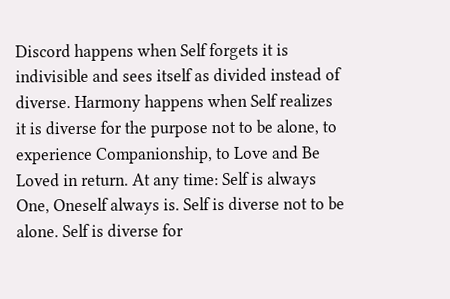Discord happens when Self forgets it is indivisible and sees itself as divided instead of diverse. Harmony happens when Self realizes it is diverse for the purpose not to be alone, to experience Companionship, to Love and Be Loved in return. At any time: Self is always One, Oneself always is. Self is diverse not to be alone. Self is diverse for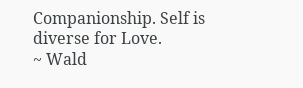Companionship. Self is diverse for Love.
~ Wald